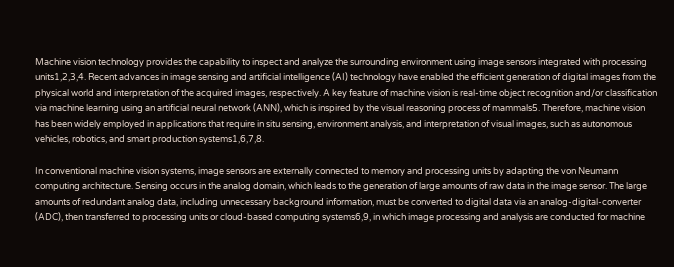Machine vision technology provides the capability to inspect and analyze the surrounding environment using image sensors integrated with processing units1,2,3,4. Recent advances in image sensing and artificial intelligence (AI) technology have enabled the efficient generation of digital images from the physical world and interpretation of the acquired images, respectively. A key feature of machine vision is real-time object recognition and/or classification via machine learning using an artificial neural network (ANN), which is inspired by the visual reasoning process of mammals5. Therefore, machine vision has been widely employed in applications that require in situ sensing, environment analysis, and interpretation of visual images, such as autonomous vehicles, robotics, and smart production systems1,6,7,8.

In conventional machine vision systems, image sensors are externally connected to memory and processing units by adapting the von Neumann computing architecture. Sensing occurs in the analog domain, which leads to the generation of large amounts of raw data in the image sensor. The large amounts of redundant analog data, including unnecessary background information, must be converted to digital data via an analog-digital-converter (ADC), then transferred to processing units or cloud-based computing systems6,9, in which image processing and analysis are conducted for machine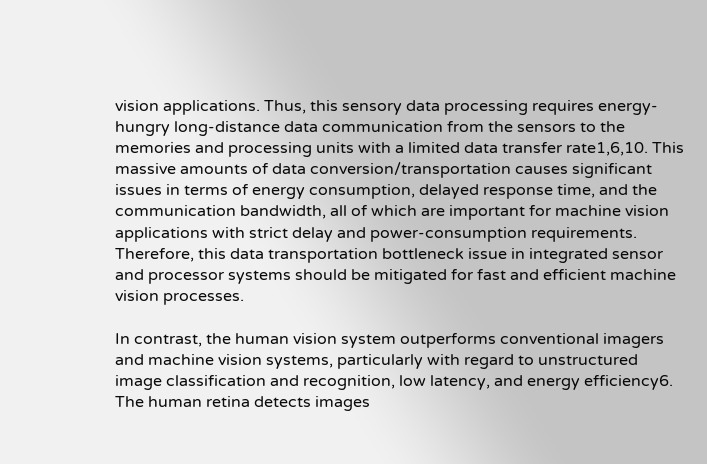vision applications. Thus, this sensory data processing requires energy-hungry long-distance data communication from the sensors to the memories and processing units with a limited data transfer rate1,6,10. This massive amounts of data conversion/transportation causes significant issues in terms of energy consumption, delayed response time, and the communication bandwidth, all of which are important for machine vision applications with strict delay and power-consumption requirements. Therefore, this data transportation bottleneck issue in integrated sensor and processor systems should be mitigated for fast and efficient machine vision processes.

In contrast, the human vision system outperforms conventional imagers and machine vision systems, particularly with regard to unstructured image classification and recognition, low latency, and energy efficiency6. The human retina detects images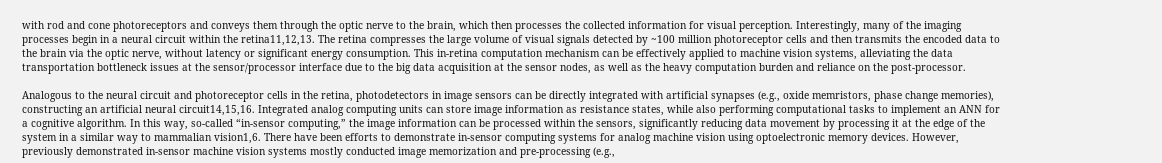with rod and cone photoreceptors and conveys them through the optic nerve to the brain, which then processes the collected information for visual perception. Interestingly, many of the imaging processes begin in a neural circuit within the retina11,12,13. The retina compresses the large volume of visual signals detected by ~100 million photoreceptor cells and then transmits the encoded data to the brain via the optic nerve, without latency or significant energy consumption. This in-retina computation mechanism can be effectively applied to machine vision systems, alleviating the data transportation bottleneck issues at the sensor/processor interface due to the big data acquisition at the sensor nodes, as well as the heavy computation burden and reliance on the post-processor.

Analogous to the neural circuit and photoreceptor cells in the retina, photodetectors in image sensors can be directly integrated with artificial synapses (e.g., oxide memristors, phase change memories), constructing an artificial neural circuit14,15,16. Integrated analog computing units can store image information as resistance states, while also performing computational tasks to implement an ANN for a cognitive algorithm. In this way, so-called “in-sensor computing,” the image information can be processed within the sensors, significantly reducing data movement by processing it at the edge of the system in a similar way to mammalian vision1,6. There have been efforts to demonstrate in-sensor computing systems for analog machine vision using optoelectronic memory devices. However, previously demonstrated in-sensor machine vision systems mostly conducted image memorization and pre-processing (e.g.,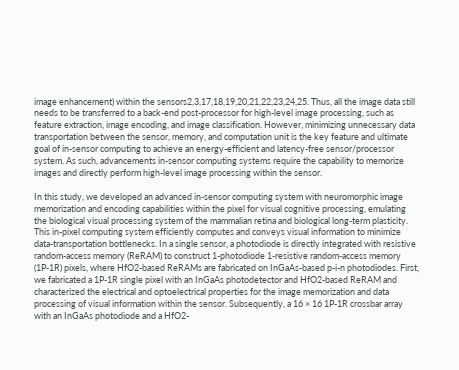image enhancement) within the sensors2,3,17,18,19,20,21,22,23,24,25. Thus, all the image data still needs to be transferred to a back-end post-processor for high-level image processing, such as feature extraction, image encoding, and image classification. However, minimizing unnecessary data transportation between the sensor, memory, and computation unit is the key feature and ultimate goal of in-sensor computing to achieve an energy-efficient and latency-free sensor/processor system. As such, advancements in-sensor computing systems require the capability to memorize images and directly perform high-level image processing within the sensor.

In this study, we developed an advanced in-sensor computing system with neuromorphic image memorization and encoding capabilities within the pixel for visual cognitive processing, emulating the biological visual processing system of the mammalian retina and biological long-term plasticity. This in-pixel computing system efficiently computes and conveys visual information to minimize data-transportation bottlenecks. In a single sensor, a photodiode is directly integrated with resistive random-access memory (ReRAM) to construct 1-photodiode 1-resistive random-access memory (1P-1R) pixels, where HfO2-based ReRAMs are fabricated on InGaAs-based p-i-n photodiodes. First, we fabricated a 1P-1R single pixel with an InGaAs photodetector and HfO2-based ReRAM and characterized the electrical and optoelectrical properties for the image memorization and data processing of visual information within the sensor. Subsequently, a 16 × 16 1P-1R crossbar array with an InGaAs photodiode and a HfO2-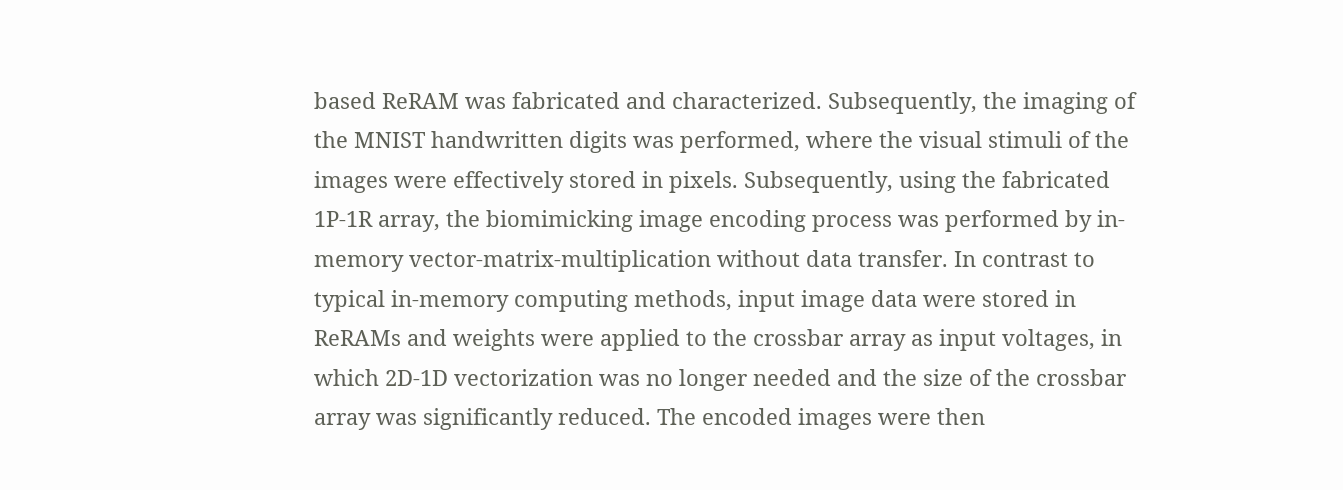based ReRAM was fabricated and characterized. Subsequently, the imaging of the MNIST handwritten digits was performed, where the visual stimuli of the images were effectively stored in pixels. Subsequently, using the fabricated 1P-1R array, the biomimicking image encoding process was performed by in-memory vector-matrix-multiplication without data transfer. In contrast to typical in-memory computing methods, input image data were stored in ReRAMs and weights were applied to the crossbar array as input voltages, in which 2D-1D vectorization was no longer needed and the size of the crossbar array was significantly reduced. The encoded images were then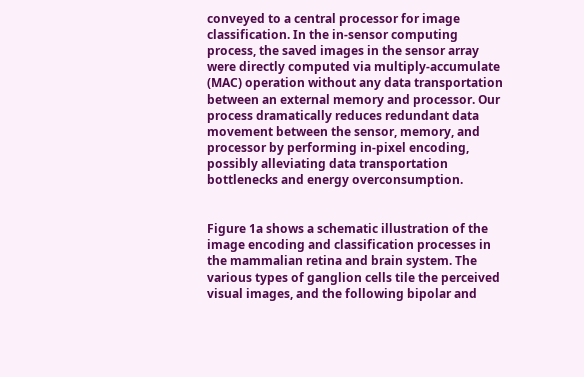conveyed to a central processor for image classification. In the in-sensor computing process, the saved images in the sensor array were directly computed via multiply-accumulate (MAC) operation without any data transportation between an external memory and processor. Our process dramatically reduces redundant data movement between the sensor, memory, and processor by performing in-pixel encoding, possibly alleviating data transportation bottlenecks and energy overconsumption.


Figure 1a shows a schematic illustration of the image encoding and classification processes in the mammalian retina and brain system. The various types of ganglion cells tile the perceived visual images, and the following bipolar and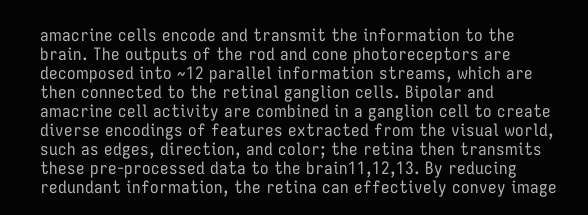amacrine cells encode and transmit the information to the brain. The outputs of the rod and cone photoreceptors are decomposed into ~12 parallel information streams, which are then connected to the retinal ganglion cells. Bipolar and amacrine cell activity are combined in a ganglion cell to create diverse encodings of features extracted from the visual world, such as edges, direction, and color; the retina then transmits these pre-processed data to the brain11,12,13. By reducing redundant information, the retina can effectively convey image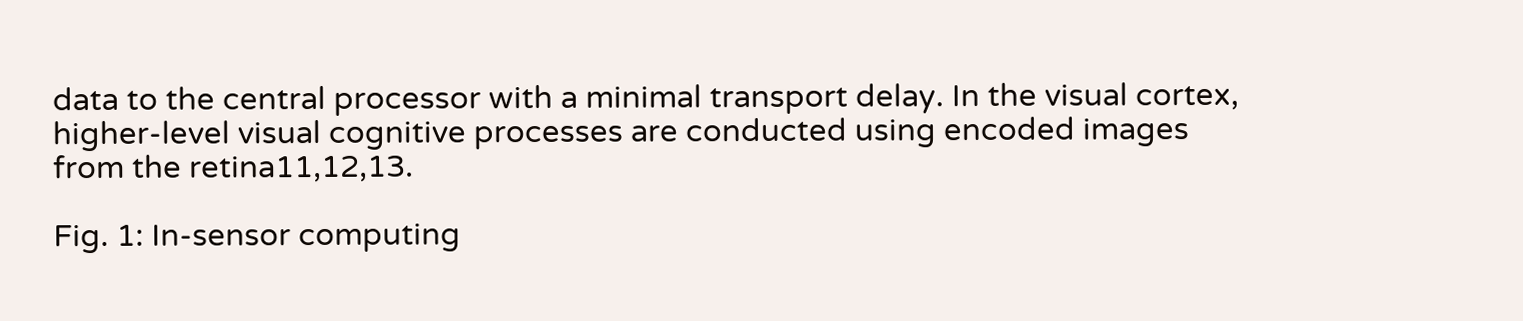data to the central processor with a minimal transport delay. In the visual cortex, higher-level visual cognitive processes are conducted using encoded images from the retina11,12,13.

Fig. 1: In-sensor computing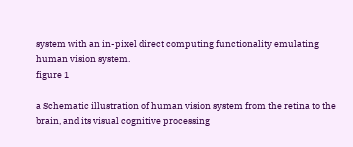system with an in-pixel direct computing functionality emulating human vision system.
figure 1

a Schematic illustration of human vision system from the retina to the brain, and its visual cognitive processing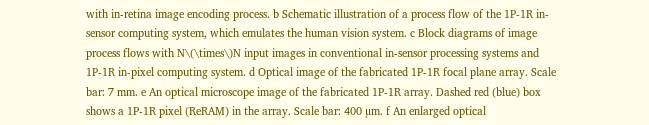with in-retina image encoding process. b Schematic illustration of a process flow of the 1P-1R in-sensor computing system, which emulates the human vision system. c Block diagrams of image process flows with N\(\times\)N input images in conventional in-sensor processing systems and 1P-1R in-pixel computing system. d Optical image of the fabricated 1P-1R focal plane array. Scale bar: 7 mm. e An optical microscope image of the fabricated 1P-1R array. Dashed red (blue) box shows a 1P-1R pixel (ReRAM) in the array. Scale bar: 400 µm. f An enlarged optical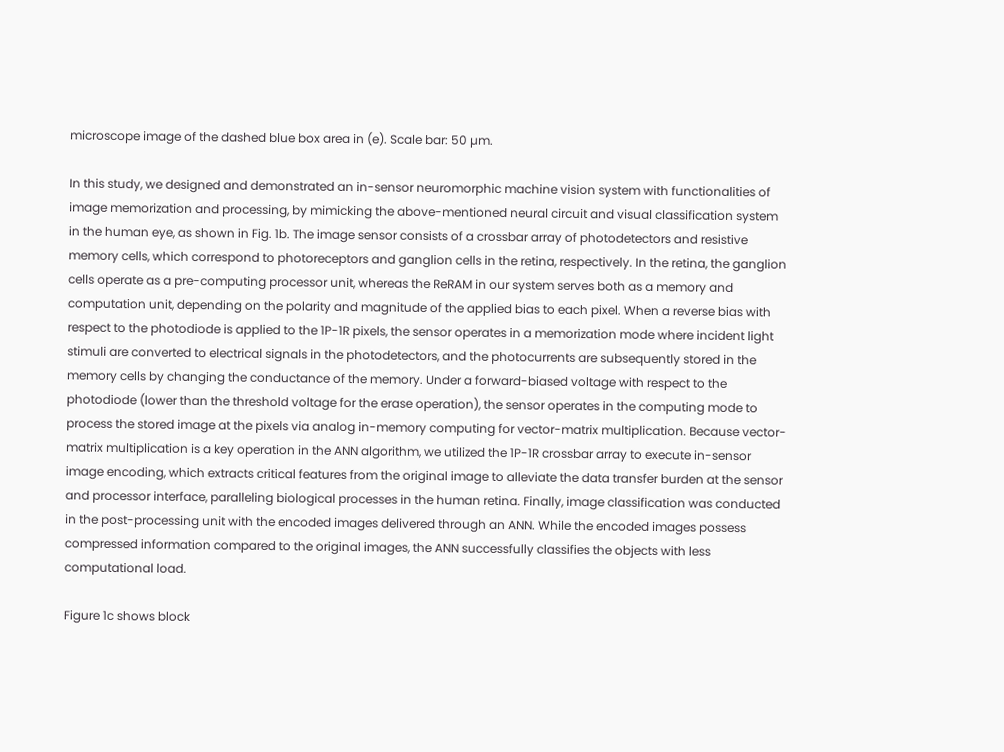microscope image of the dashed blue box area in (e). Scale bar: 50 µm.

In this study, we designed and demonstrated an in-sensor neuromorphic machine vision system with functionalities of image memorization and processing, by mimicking the above-mentioned neural circuit and visual classification system in the human eye, as shown in Fig. 1b. The image sensor consists of a crossbar array of photodetectors and resistive memory cells, which correspond to photoreceptors and ganglion cells in the retina, respectively. In the retina, the ganglion cells operate as a pre-computing processor unit, whereas the ReRAM in our system serves both as a memory and computation unit, depending on the polarity and magnitude of the applied bias to each pixel. When a reverse bias with respect to the photodiode is applied to the 1P-1R pixels, the sensor operates in a memorization mode where incident light stimuli are converted to electrical signals in the photodetectors, and the photocurrents are subsequently stored in the memory cells by changing the conductance of the memory. Under a forward-biased voltage with respect to the photodiode (lower than the threshold voltage for the erase operation), the sensor operates in the computing mode to process the stored image at the pixels via analog in-memory computing for vector-matrix multiplication. Because vector-matrix multiplication is a key operation in the ANN algorithm, we utilized the 1P-1R crossbar array to execute in-sensor image encoding, which extracts critical features from the original image to alleviate the data transfer burden at the sensor and processor interface, paralleling biological processes in the human retina. Finally, image classification was conducted in the post-processing unit with the encoded images delivered through an ANN. While the encoded images possess compressed information compared to the original images, the ANN successfully classifies the objects with less computational load.

Figure 1c shows block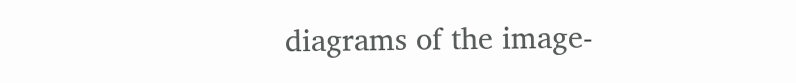diagrams of the image-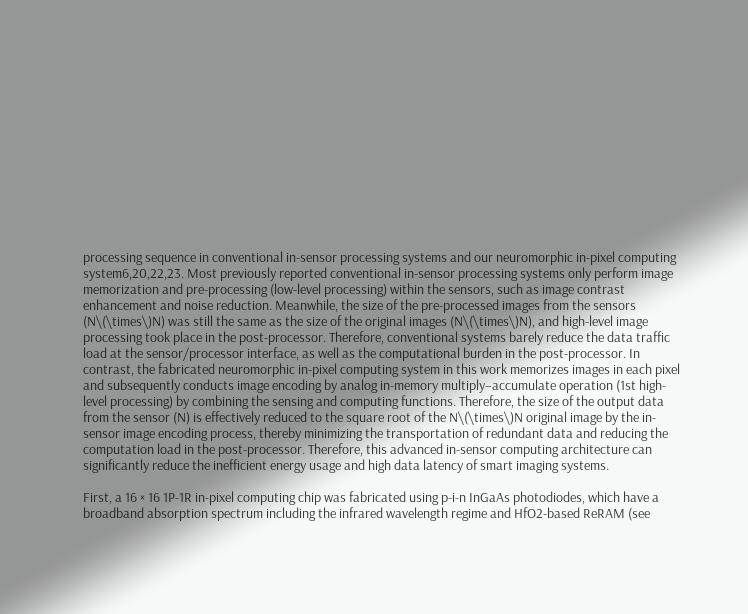processing sequence in conventional in-sensor processing systems and our neuromorphic in-pixel computing system6,20,22,23. Most previously reported conventional in-sensor processing systems only perform image memorization and pre-processing (low-level processing) within the sensors, such as image contrast enhancement and noise reduction. Meanwhile, the size of the pre-processed images from the sensors (N\(\times\)N) was still the same as the size of the original images (N\(\times\)N), and high-level image processing took place in the post-processor. Therefore, conventional systems barely reduce the data traffic load at the sensor/processor interface, as well as the computational burden in the post-processor. In contrast, the fabricated neuromorphic in-pixel computing system in this work memorizes images in each pixel and subsequently conducts image encoding by analog in-memory multiply–accumulate operation (1st high-level processing) by combining the sensing and computing functions. Therefore, the size of the output data from the sensor (N) is effectively reduced to the square root of the N\(\times\)N original image by the in-sensor image encoding process, thereby minimizing the transportation of redundant data and reducing the computation load in the post-processor. Therefore, this advanced in-sensor computing architecture can significantly reduce the inefficient energy usage and high data latency of smart imaging systems.

First, a 16 × 16 1P-1R in-pixel computing chip was fabricated using p-i-n InGaAs photodiodes, which have a broadband absorption spectrum including the infrared wavelength regime and HfO2-based ReRAM (see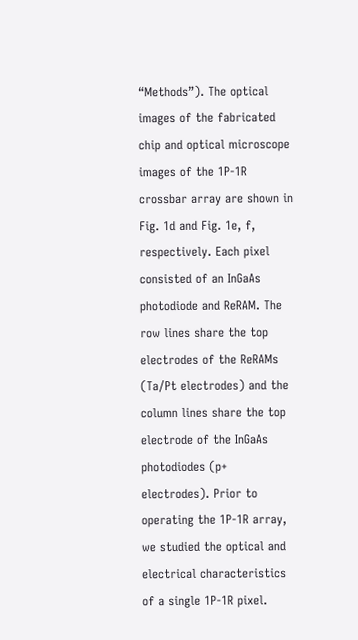“Methods”). The optical images of the fabricated chip and optical microscope images of the 1P-1R crossbar array are shown in Fig. 1d and Fig. 1e, f, respectively. Each pixel consisted of an InGaAs photodiode and ReRAM. The row lines share the top electrodes of the ReRAMs (Ta/Pt electrodes) and the column lines share the top electrode of the InGaAs photodiodes (p+ electrodes). Prior to operating the 1P-1R array, we studied the optical and electrical characteristics of a single 1P-1R pixel.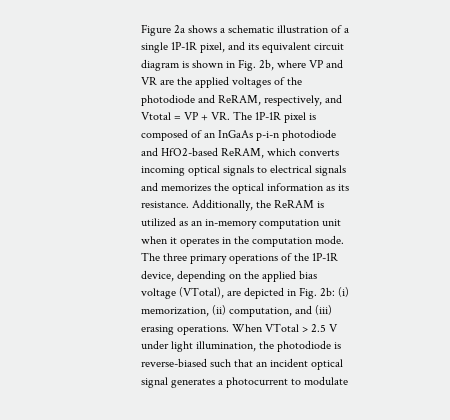Figure 2a shows a schematic illustration of a single 1P-1R pixel, and its equivalent circuit diagram is shown in Fig. 2b, where VP and VR are the applied voltages of the photodiode and ReRAM, respectively, and Vtotal = VP + VR. The 1P-1R pixel is composed of an InGaAs p-i-n photodiode and HfO2-based ReRAM, which converts incoming optical signals to electrical signals and memorizes the optical information as its resistance. Additionally, the ReRAM is utilized as an in-memory computation unit when it operates in the computation mode. The three primary operations of the 1P-1R device, depending on the applied bias voltage (VTotal), are depicted in Fig. 2b: (i) memorization, (ii) computation, and (iii) erasing operations. When VTotal > 2.5 V under light illumination, the photodiode is reverse-biased such that an incident optical signal generates a photocurrent to modulate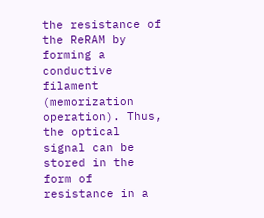the resistance of the ReRAM by forming a conductive filament (memorization operation). Thus, the optical signal can be stored in the form of resistance in a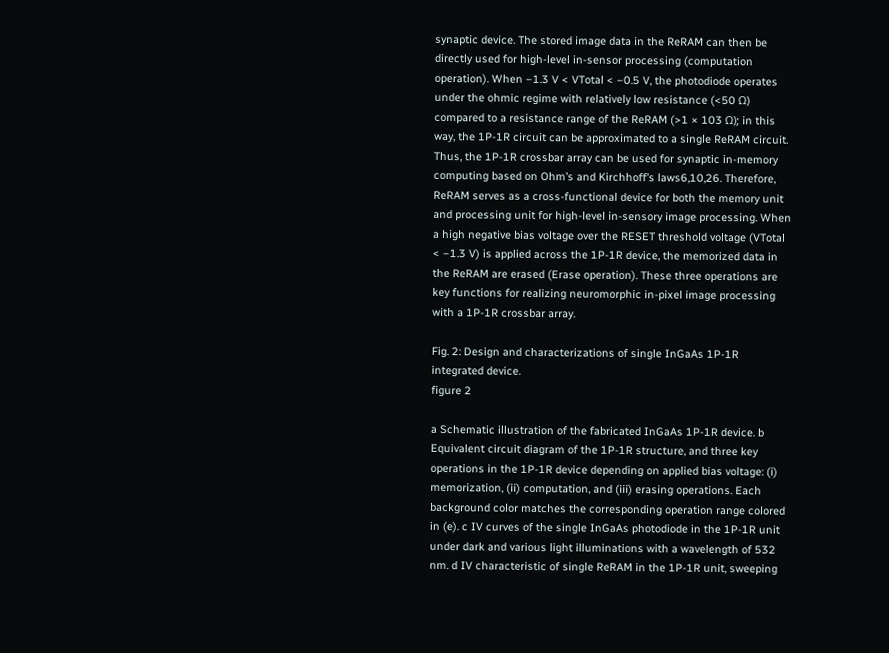synaptic device. The stored image data in the ReRAM can then be directly used for high-level in-sensor processing (computation operation). When −1.3 V < VTotal < −0.5 V, the photodiode operates under the ohmic regime with relatively low resistance (<50 Ω) compared to a resistance range of the ReRAM (>1 × 103 Ω); in this way, the 1P-1R circuit can be approximated to a single ReRAM circuit. Thus, the 1P-1R crossbar array can be used for synaptic in-memory computing based on Ohm’s and Kirchhoff’s laws6,10,26. Therefore, ReRAM serves as a cross-functional device for both the memory unit and processing unit for high-level in-sensory image processing. When a high negative bias voltage over the RESET threshold voltage (VTotal < −1.3 V) is applied across the 1P-1R device, the memorized data in the ReRAM are erased (Erase operation). These three operations are key functions for realizing neuromorphic in-pixel image processing with a 1P-1R crossbar array.

Fig. 2: Design and characterizations of single InGaAs 1P-1R integrated device.
figure 2

a Schematic illustration of the fabricated InGaAs 1P-1R device. b Equivalent circuit diagram of the 1P-1R structure, and three key operations in the 1P-1R device depending on applied bias voltage: (i) memorization, (ii) computation, and (iii) erasing operations. Each background color matches the corresponding operation range colored in (e). c IV curves of the single InGaAs photodiode in the 1P-1R unit under dark and various light illuminations with a wavelength of 532 nm. d IV characteristic of single ReRAM in the 1P-1R unit, sweeping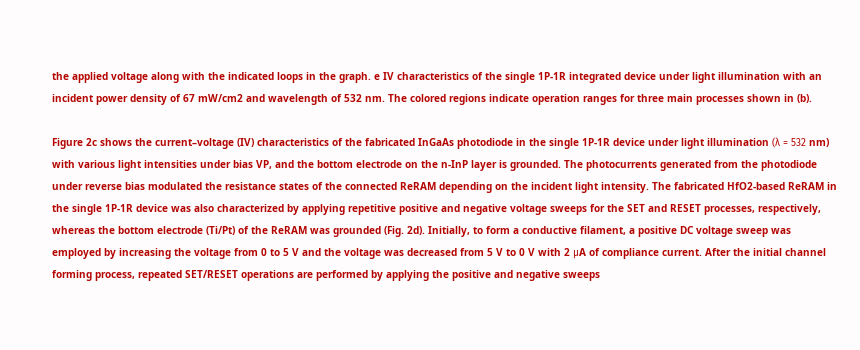the applied voltage along with the indicated loops in the graph. e IV characteristics of the single 1P-1R integrated device under light illumination with an incident power density of 67 mW/cm2 and wavelength of 532 nm. The colored regions indicate operation ranges for three main processes shown in (b).

Figure 2c shows the current–voltage (IV) characteristics of the fabricated InGaAs photodiode in the single 1P-1R device under light illumination (λ = 532 nm) with various light intensities under bias VP, and the bottom electrode on the n-InP layer is grounded. The photocurrents generated from the photodiode under reverse bias modulated the resistance states of the connected ReRAM depending on the incident light intensity. The fabricated HfO2-based ReRAM in the single 1P-1R device was also characterized by applying repetitive positive and negative voltage sweeps for the SET and RESET processes, respectively, whereas the bottom electrode (Ti/Pt) of the ReRAM was grounded (Fig. 2d). Initially, to form a conductive filament, a positive DC voltage sweep was employed by increasing the voltage from 0 to 5 V and the voltage was decreased from 5 V to 0 V with 2 μA of compliance current. After the initial channel forming process, repeated SET/RESET operations are performed by applying the positive and negative sweeps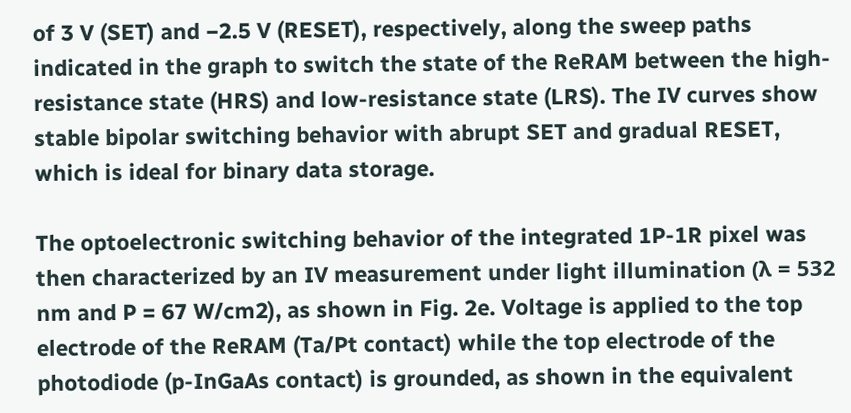of 3 V (SET) and −2.5 V (RESET), respectively, along the sweep paths indicated in the graph to switch the state of the ReRAM between the high-resistance state (HRS) and low-resistance state (LRS). The IV curves show stable bipolar switching behavior with abrupt SET and gradual RESET, which is ideal for binary data storage.

The optoelectronic switching behavior of the integrated 1P-1R pixel was then characterized by an IV measurement under light illumination (λ = 532 nm and P = 67 W/cm2), as shown in Fig. 2e. Voltage is applied to the top electrode of the ReRAM (Ta/Pt contact) while the top electrode of the photodiode (p-InGaAs contact) is grounded, as shown in the equivalent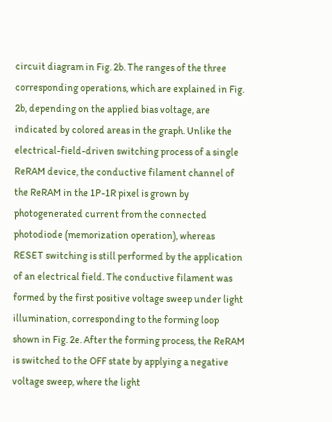circuit diagram in Fig. 2b. The ranges of the three corresponding operations, which are explained in Fig. 2b, depending on the applied bias voltage, are indicated by colored areas in the graph. Unlike the electrical-field-driven switching process of a single ReRAM device, the conductive filament channel of the ReRAM in the 1P-1R pixel is grown by photogenerated current from the connected photodiode (memorization operation), whereas RESET switching is still performed by the application of an electrical field. The conductive filament was formed by the first positive voltage sweep under light illumination, corresponding to the forming loop shown in Fig. 2e. After the forming process, the ReRAM is switched to the OFF state by applying a negative voltage sweep, where the light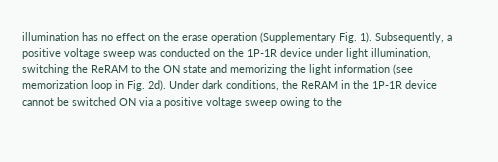illumination has no effect on the erase operation (Supplementary Fig. 1). Subsequently, a positive voltage sweep was conducted on the 1P-1R device under light illumination, switching the ReRAM to the ON state and memorizing the light information (see memorization loop in Fig. 2d). Under dark conditions, the ReRAM in the 1P-1R device cannot be switched ON via a positive voltage sweep owing to the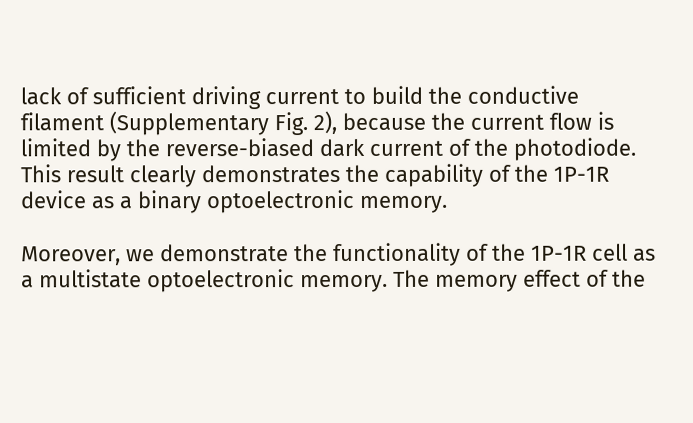lack of sufficient driving current to build the conductive filament (Supplementary Fig. 2), because the current flow is limited by the reverse-biased dark current of the photodiode. This result clearly demonstrates the capability of the 1P-1R device as a binary optoelectronic memory.

Moreover, we demonstrate the functionality of the 1P-1R cell as a multistate optoelectronic memory. The memory effect of the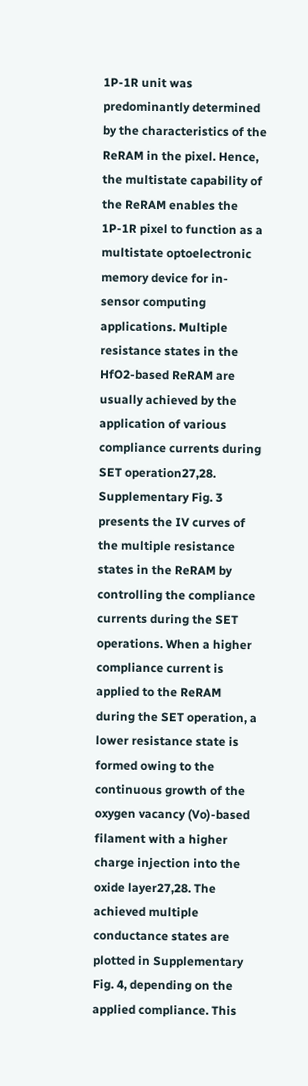1P-1R unit was predominantly determined by the characteristics of the ReRAM in the pixel. Hence, the multistate capability of the ReRAM enables the 1P-1R pixel to function as a multistate optoelectronic memory device for in-sensor computing applications. Multiple resistance states in the HfO2-based ReRAM are usually achieved by the application of various compliance currents during SET operation27,28. Supplementary Fig. 3 presents the IV curves of the multiple resistance states in the ReRAM by controlling the compliance currents during the SET operations. When a higher compliance current is applied to the ReRAM during the SET operation, a lower resistance state is formed owing to the continuous growth of the oxygen vacancy (Vo)-based filament with a higher charge injection into the oxide layer27,28. The achieved multiple conductance states are plotted in Supplementary Fig. 4, depending on the applied compliance. This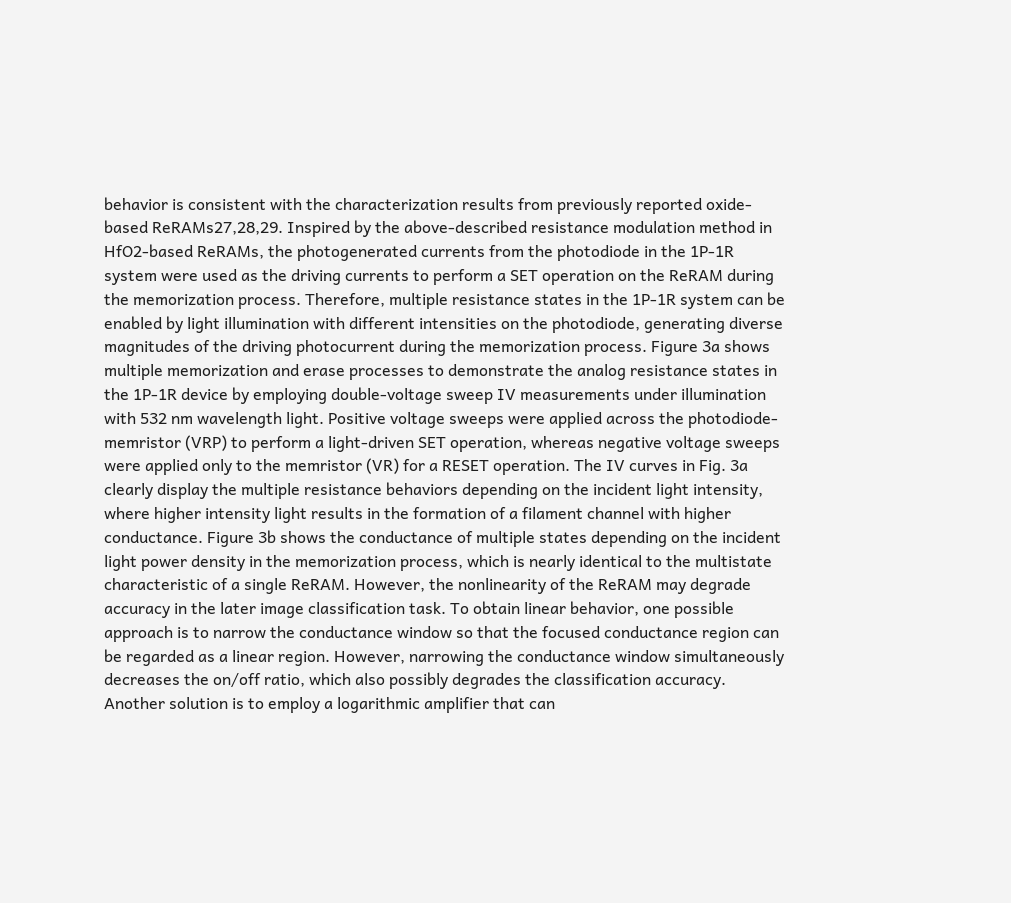behavior is consistent with the characterization results from previously reported oxide-based ReRAMs27,28,29. Inspired by the above-described resistance modulation method in HfO2-based ReRAMs, the photogenerated currents from the photodiode in the 1P-1R system were used as the driving currents to perform a SET operation on the ReRAM during the memorization process. Therefore, multiple resistance states in the 1P-1R system can be enabled by light illumination with different intensities on the photodiode, generating diverse magnitudes of the driving photocurrent during the memorization process. Figure 3a shows multiple memorization and erase processes to demonstrate the analog resistance states in the 1P-1R device by employing double-voltage sweep IV measurements under illumination with 532 nm wavelength light. Positive voltage sweeps were applied across the photodiode-memristor (VRP) to perform a light-driven SET operation, whereas negative voltage sweeps were applied only to the memristor (VR) for a RESET operation. The IV curves in Fig. 3a clearly display the multiple resistance behaviors depending on the incident light intensity, where higher intensity light results in the formation of a filament channel with higher conductance. Figure 3b shows the conductance of multiple states depending on the incident light power density in the memorization process, which is nearly identical to the multistate characteristic of a single ReRAM. However, the nonlinearity of the ReRAM may degrade accuracy in the later image classification task. To obtain linear behavior, one possible approach is to narrow the conductance window so that the focused conductance region can be regarded as a linear region. However, narrowing the conductance window simultaneously decreases the on/off ratio, which also possibly degrades the classification accuracy. Another solution is to employ a logarithmic amplifier that can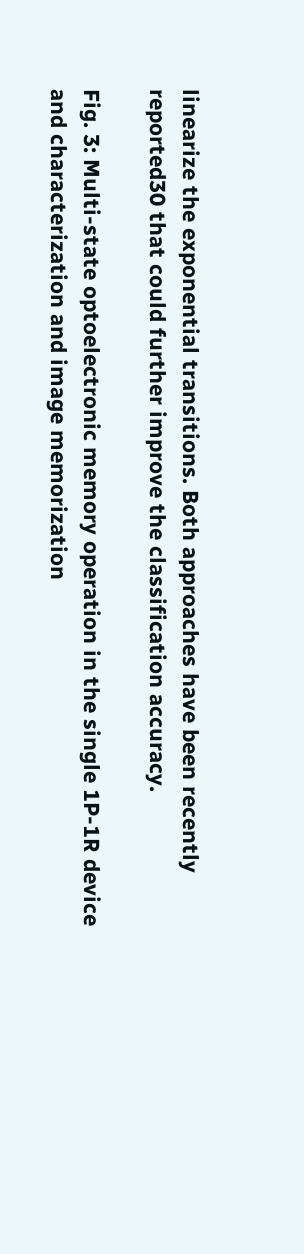linearize the exponential transitions. Both approaches have been recently reported30 that could further improve the classification accuracy.

Fig. 3: Multi-state optoelectronic memory operation in the single 1P-1R device and characterization and image memorization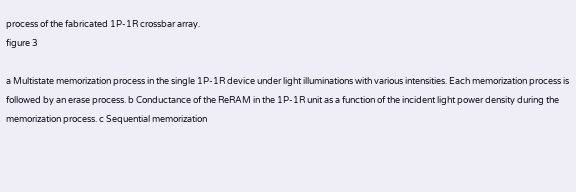process of the fabricated 1P-1R crossbar array.
figure 3

a Multistate memorization process in the single 1P-1R device under light illuminations with various intensities. Each memorization process is followed by an erase process. b Conductance of the ReRAM in the 1P-1R unit as a function of the incident light power density during the memorization process. c Sequential memorization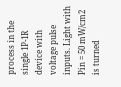process in the single 1P-1R device with voltage pulse inputs. Light with Pin = 50 mW/cm2 is turned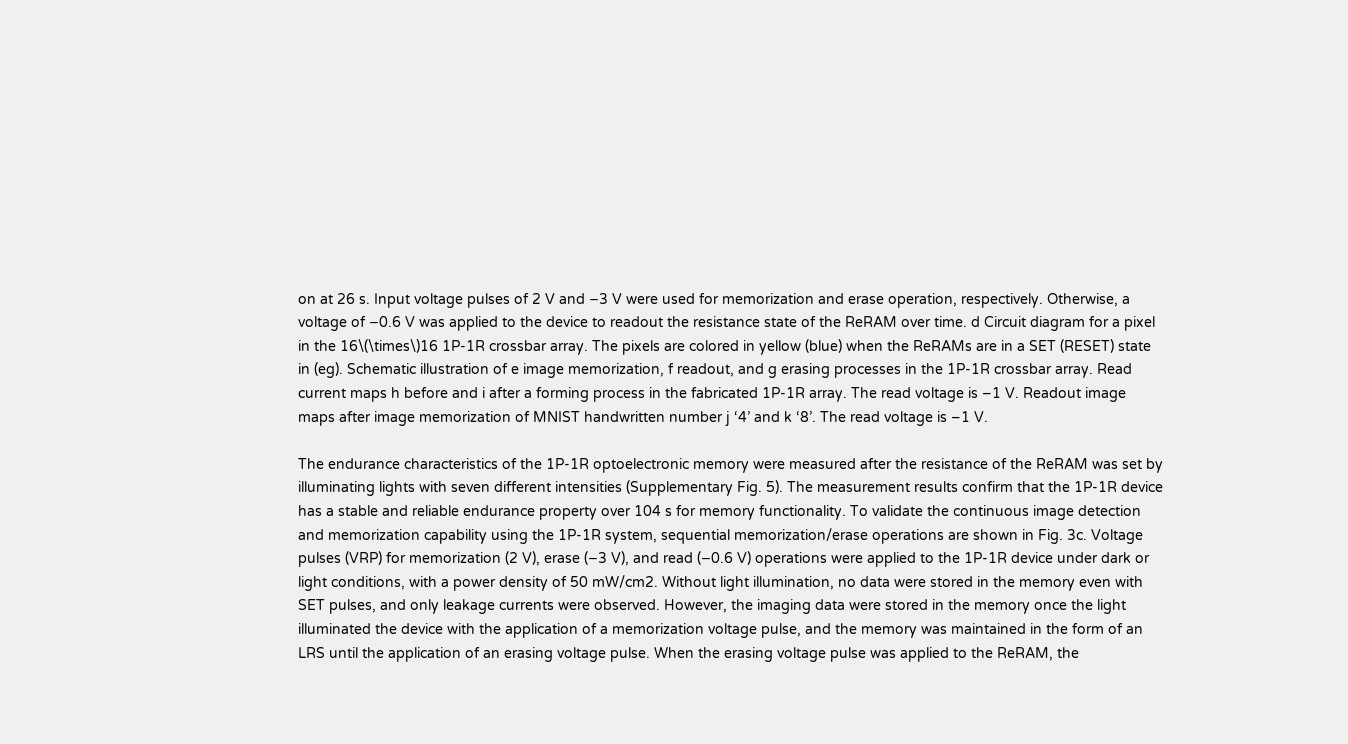on at 26 s. Input voltage pulses of 2 V and −3 V were used for memorization and erase operation, respectively. Otherwise, a voltage of −0.6 V was applied to the device to readout the resistance state of the ReRAM over time. d Circuit diagram for a pixel in the 16\(\times\)16 1P-1R crossbar array. The pixels are colored in yellow (blue) when the ReRAMs are in a SET (RESET) state in (eg). Schematic illustration of e image memorization, f readout, and g erasing processes in the 1P-1R crossbar array. Read current maps h before and i after a forming process in the fabricated 1P-1R array. The read voltage is –1 V. Readout image maps after image memorization of MNIST handwritten number j ‘4’ and k ‘8’. The read voltage is –1 V.

The endurance characteristics of the 1P-1R optoelectronic memory were measured after the resistance of the ReRAM was set by illuminating lights with seven different intensities (Supplementary Fig. 5). The measurement results confirm that the 1P-1R device has a stable and reliable endurance property over 104 s for memory functionality. To validate the continuous image detection and memorization capability using the 1P-1R system, sequential memorization/erase operations are shown in Fig. 3c. Voltage pulses (VRP) for memorization (2 V), erase (−3 V), and read (−0.6 V) operations were applied to the 1P-1R device under dark or light conditions, with a power density of 50 mW/cm2. Without light illumination, no data were stored in the memory even with SET pulses, and only leakage currents were observed. However, the imaging data were stored in the memory once the light illuminated the device with the application of a memorization voltage pulse, and the memory was maintained in the form of an LRS until the application of an erasing voltage pulse. When the erasing voltage pulse was applied to the ReRAM, the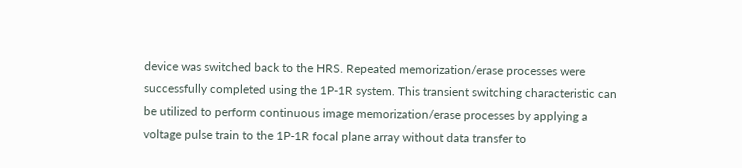device was switched back to the HRS. Repeated memorization/erase processes were successfully completed using the 1P-1R system. This transient switching characteristic can be utilized to perform continuous image memorization/erase processes by applying a voltage pulse train to the 1P-1R focal plane array without data transfer to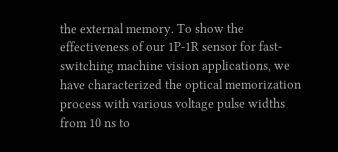the external memory. To show the effectiveness of our 1P-1R sensor for fast-switching machine vision applications, we have characterized the optical memorization process with various voltage pulse widths from 10 ns to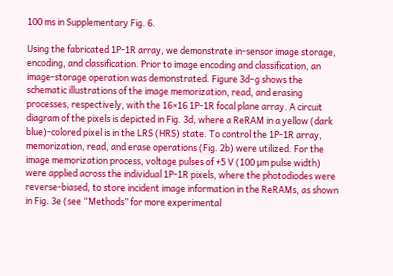100 ms in Supplementary Fig. 6.

Using the fabricated 1P-1R array, we demonstrate in-sensor image storage, encoding, and classification. Prior to image encoding and classification, an image-storage operation was demonstrated. Figure 3d–g shows the schematic illustrations of the image memorization, read, and erasing processes, respectively, with the 16×16 1P-1R focal plane array. A circuit diagram of the pixels is depicted in Fig. 3d, where a ReRAM in a yellow (dark blue)-colored pixel is in the LRS (HRS) state. To control the 1P-1R array, memorization, read, and erase operations (Fig. 2b) were utilized. For the image memorization process, voltage pulses of +5 V (100 µm pulse width) were applied across the individual 1P-1R pixels, where the photodiodes were reverse-biased, to store incident image information in the ReRAMs, as shown in Fig. 3e (see “Methods” for more experimental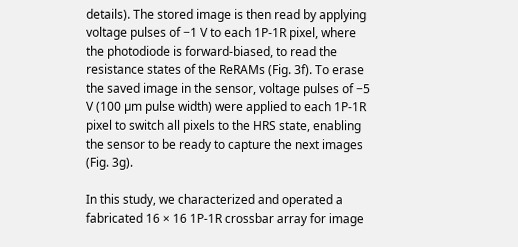details). The stored image is then read by applying voltage pulses of −1 V to each 1P-1R pixel, where the photodiode is forward-biased, to read the resistance states of the ReRAMs (Fig. 3f). To erase the saved image in the sensor, voltage pulses of −5 V (100 µm pulse width) were applied to each 1P-1R pixel to switch all pixels to the HRS state, enabling the sensor to be ready to capture the next images (Fig. 3g).

In this study, we characterized and operated a fabricated 16 × 16 1P-1R crossbar array for image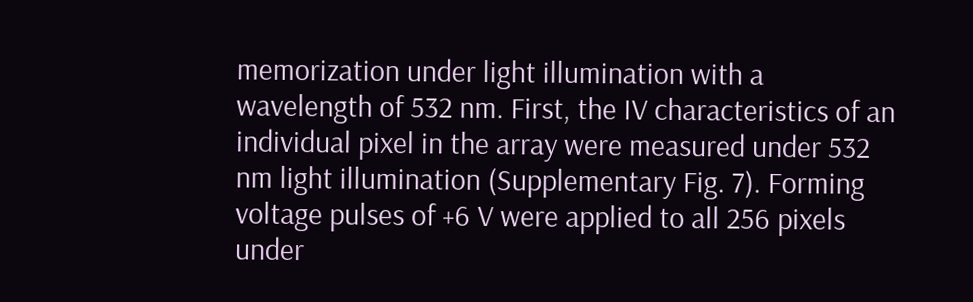memorization under light illumination with a wavelength of 532 nm. First, the IV characteristics of an individual pixel in the array were measured under 532 nm light illumination (Supplementary Fig. 7). Forming voltage pulses of +6 V were applied to all 256 pixels under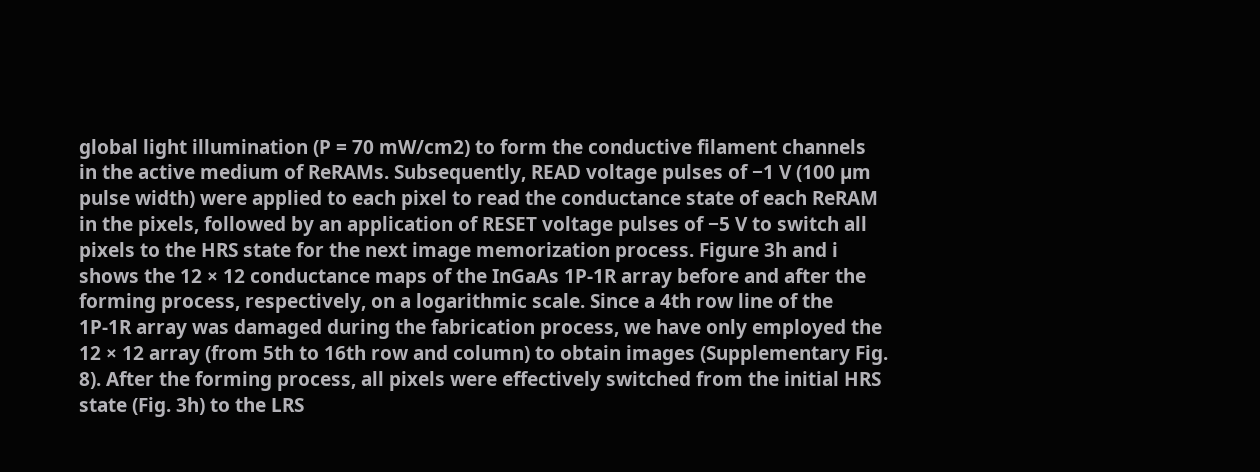global light illumination (P = 70 mW/cm2) to form the conductive filament channels in the active medium of ReRAMs. Subsequently, READ voltage pulses of −1 V (100 µm pulse width) were applied to each pixel to read the conductance state of each ReRAM in the pixels, followed by an application of RESET voltage pulses of −5 V to switch all pixels to the HRS state for the next image memorization process. Figure 3h and i shows the 12 × 12 conductance maps of the InGaAs 1P-1R array before and after the forming process, respectively, on a logarithmic scale. Since a 4th row line of the 1P-1R array was damaged during the fabrication process, we have only employed the 12 × 12 array (from 5th to 16th row and column) to obtain images (Supplementary Fig. 8). After the forming process, all pixels were effectively switched from the initial HRS state (Fig. 3h) to the LRS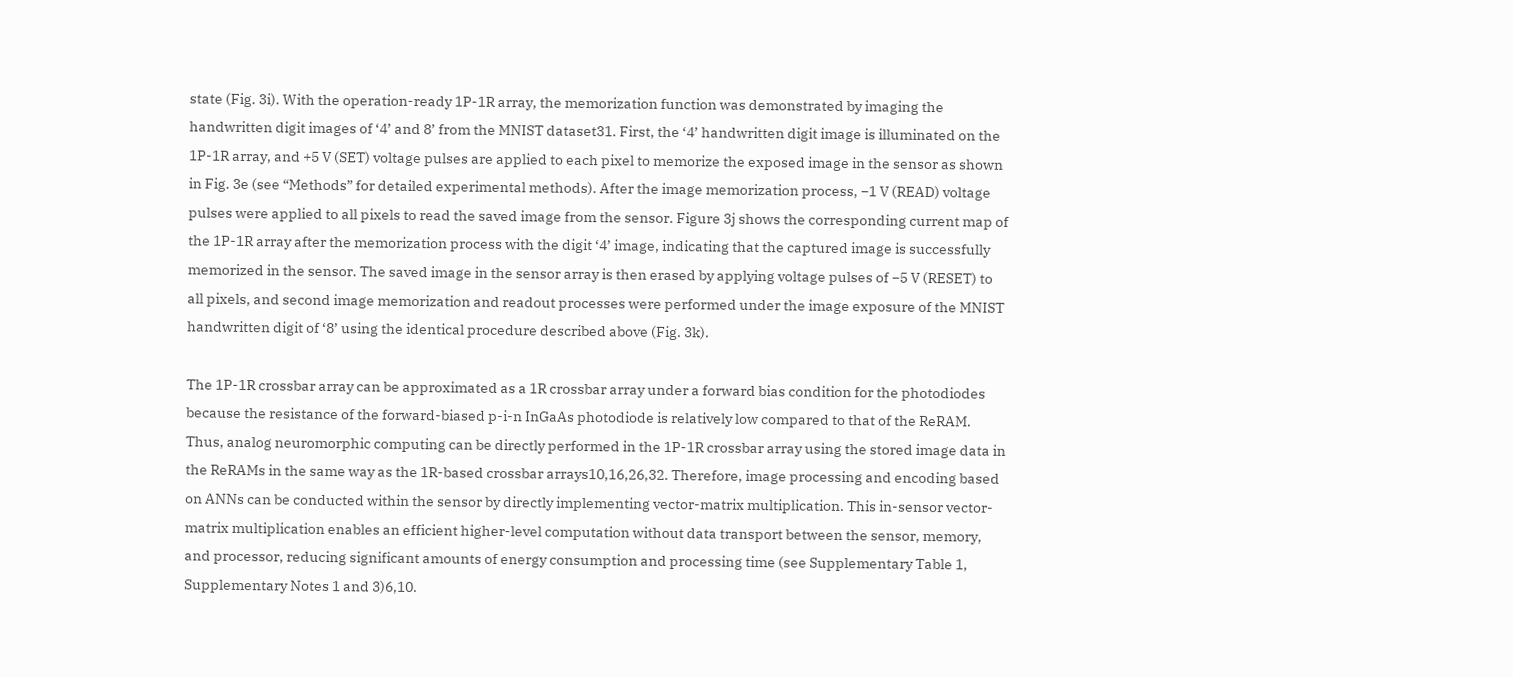state (Fig. 3i). With the operation-ready 1P-1R array, the memorization function was demonstrated by imaging the handwritten digit images of ‘4’ and 8’ from the MNIST dataset31. First, the ‘4’ handwritten digit image is illuminated on the 1P-1R array, and +5 V (SET) voltage pulses are applied to each pixel to memorize the exposed image in the sensor as shown in Fig. 3e (see “Methods” for detailed experimental methods). After the image memorization process, −1 V (READ) voltage pulses were applied to all pixels to read the saved image from the sensor. Figure 3j shows the corresponding current map of the 1P-1R array after the memorization process with the digit ‘4’ image, indicating that the captured image is successfully memorized in the sensor. The saved image in the sensor array is then erased by applying voltage pulses of −5 V (RESET) to all pixels, and second image memorization and readout processes were performed under the image exposure of the MNIST handwritten digit of ‘8’ using the identical procedure described above (Fig. 3k).

The 1P-1R crossbar array can be approximated as a 1R crossbar array under a forward bias condition for the photodiodes because the resistance of the forward-biased p-i-n InGaAs photodiode is relatively low compared to that of the ReRAM. Thus, analog neuromorphic computing can be directly performed in the 1P-1R crossbar array using the stored image data in the ReRAMs in the same way as the 1R-based crossbar arrays10,16,26,32. Therefore, image processing and encoding based on ANNs can be conducted within the sensor by directly implementing vector-matrix multiplication. This in-sensor vector-matrix multiplication enables an efficient higher-level computation without data transport between the sensor, memory, and processor, reducing significant amounts of energy consumption and processing time (see Supplementary Table 1, Supplementary Notes 1 and 3)6,10.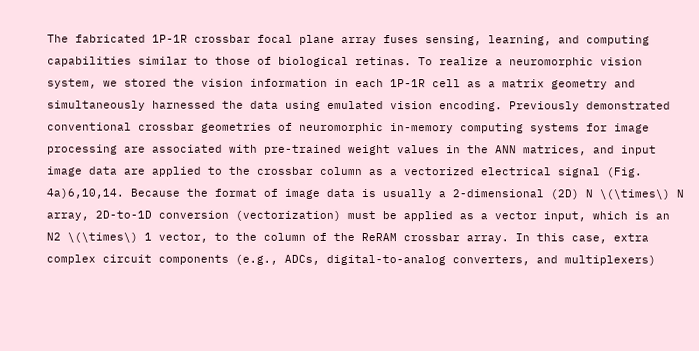The fabricated 1P-1R crossbar focal plane array fuses sensing, learning, and computing capabilities similar to those of biological retinas. To realize a neuromorphic vision system, we stored the vision information in each 1P-1R cell as a matrix geometry and simultaneously harnessed the data using emulated vision encoding. Previously demonstrated conventional crossbar geometries of neuromorphic in-memory computing systems for image processing are associated with pre-trained weight values in the ANN matrices, and input image data are applied to the crossbar column as a vectorized electrical signal (Fig. 4a)6,10,14. Because the format of image data is usually a 2-dimensional (2D) N \(\times\) N array, 2D-to-1D conversion (vectorization) must be applied as a vector input, which is an N2 \(\times\) 1 vector, to the column of the ReRAM crossbar array. In this case, extra complex circuit components (e.g., ADCs, digital-to-analog converters, and multiplexers)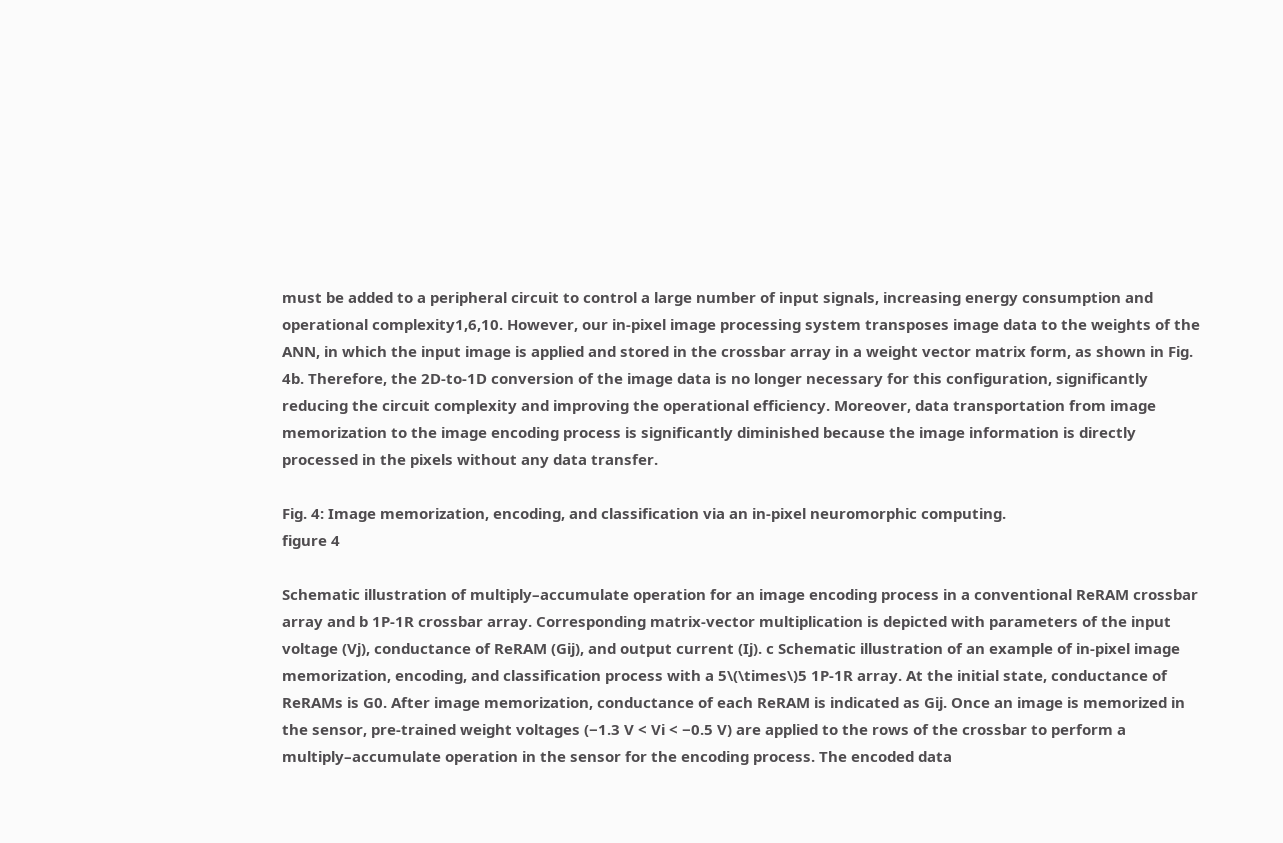must be added to a peripheral circuit to control a large number of input signals, increasing energy consumption and operational complexity1,6,10. However, our in-pixel image processing system transposes image data to the weights of the ANN, in which the input image is applied and stored in the crossbar array in a weight vector matrix form, as shown in Fig. 4b. Therefore, the 2D-to-1D conversion of the image data is no longer necessary for this configuration, significantly reducing the circuit complexity and improving the operational efficiency. Moreover, data transportation from image memorization to the image encoding process is significantly diminished because the image information is directly processed in the pixels without any data transfer.

Fig. 4: Image memorization, encoding, and classification via an in-pixel neuromorphic computing.
figure 4

Schematic illustration of multiply–accumulate operation for an image encoding process in a conventional ReRAM crossbar array and b 1P-1R crossbar array. Corresponding matrix-vector multiplication is depicted with parameters of the input voltage (Vj), conductance of ReRAM (Gij), and output current (Ij). c Schematic illustration of an example of in-pixel image memorization, encoding, and classification process with a 5\(\times\)5 1P-1R array. At the initial state, conductance of ReRAMs is G0. After image memorization, conductance of each ReRAM is indicated as Gij. Once an image is memorized in the sensor, pre-trained weight voltages (−1.3 V < Vi < −0.5 V) are applied to the rows of the crossbar to perform a multiply–accumulate operation in the sensor for the encoding process. The encoded data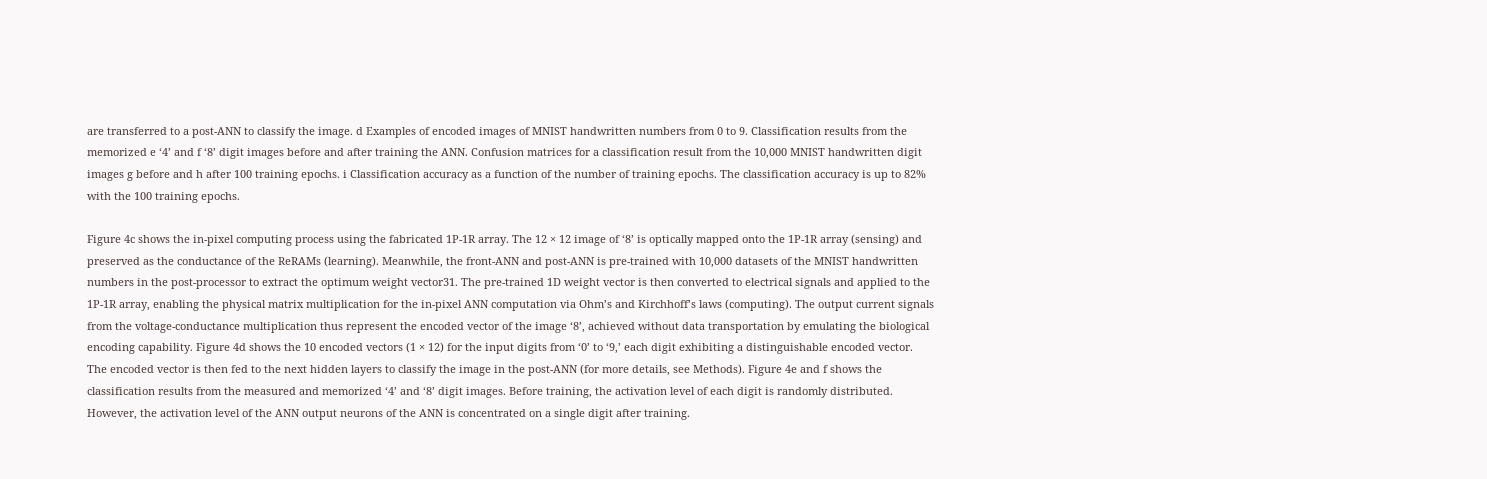are transferred to a post-ANN to classify the image. d Examples of encoded images of MNIST handwritten numbers from 0 to 9. Classification results from the memorized e ‘4’ and f ‘8’ digit images before and after training the ANN. Confusion matrices for a classification result from the 10,000 MNIST handwritten digit images g before and h after 100 training epochs. i Classification accuracy as a function of the number of training epochs. The classification accuracy is up to 82% with the 100 training epochs.

Figure 4c shows the in-pixel computing process using the fabricated 1P-1R array. The 12 × 12 image of ‘8’ is optically mapped onto the 1P-1R array (sensing) and preserved as the conductance of the ReRAMs (learning). Meanwhile, the front-ANN and post-ANN is pre-trained with 10,000 datasets of the MNIST handwritten numbers in the post-processor to extract the optimum weight vector31. The pre-trained 1D weight vector is then converted to electrical signals and applied to the 1P-1R array, enabling the physical matrix multiplication for the in-pixel ANN computation via Ohm’s and Kirchhoff’s laws (computing). The output current signals from the voltage-conductance multiplication thus represent the encoded vector of the image ‘8’, achieved without data transportation by emulating the biological encoding capability. Figure 4d shows the 10 encoded vectors (1 × 12) for the input digits from ‘0’ to ‘9,’ each digit exhibiting a distinguishable encoded vector. The encoded vector is then fed to the next hidden layers to classify the image in the post-ANN (for more details, see Methods). Figure 4e and f shows the classification results from the measured and memorized ‘4’ and ‘8’ digit images. Before training, the activation level of each digit is randomly distributed. However, the activation level of the ANN output neurons of the ANN is concentrated on a single digit after training.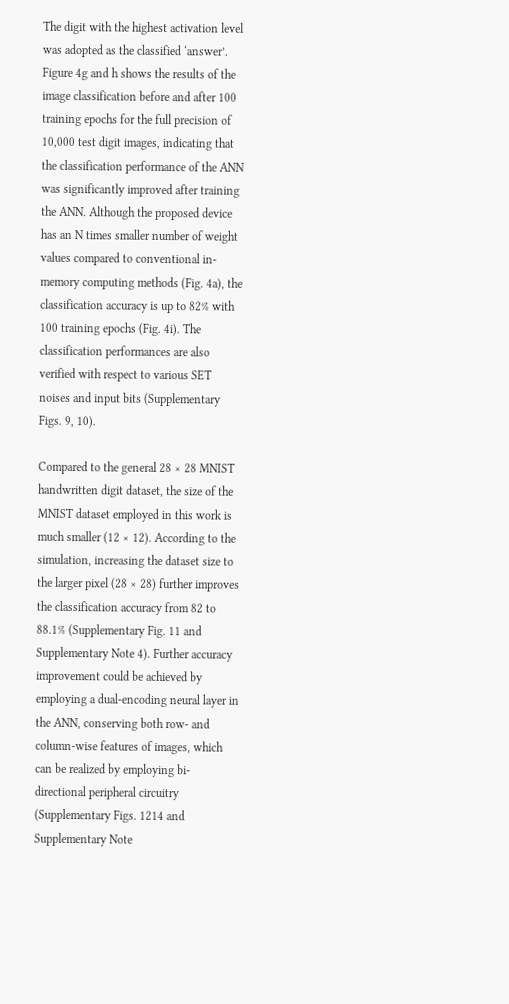The digit with the highest activation level was adopted as the classified ‘answer’. Figure 4g and h shows the results of the image classification before and after 100 training epochs for the full precision of 10,000 test digit images, indicating that the classification performance of the ANN was significantly improved after training the ANN. Although the proposed device has an N times smaller number of weight values compared to conventional in-memory computing methods (Fig. 4a), the classification accuracy is up to 82% with 100 training epochs (Fig. 4i). The classification performances are also verified with respect to various SET noises and input bits (Supplementary Figs. 9, 10).

Compared to the general 28 × 28 MNIST handwritten digit dataset, the size of the MNIST dataset employed in this work is much smaller (12 × 12). According to the simulation, increasing the dataset size to the larger pixel (28 × 28) further improves the classification accuracy from 82 to 88.1% (Supplementary Fig. 11 and Supplementary Note 4). Further accuracy improvement could be achieved by employing a dual-encoding neural layer in the ANN, conserving both row- and column-wise features of images, which can be realized by employing bi-directional peripheral circuitry (Supplementary Figs. 1214 and Supplementary Note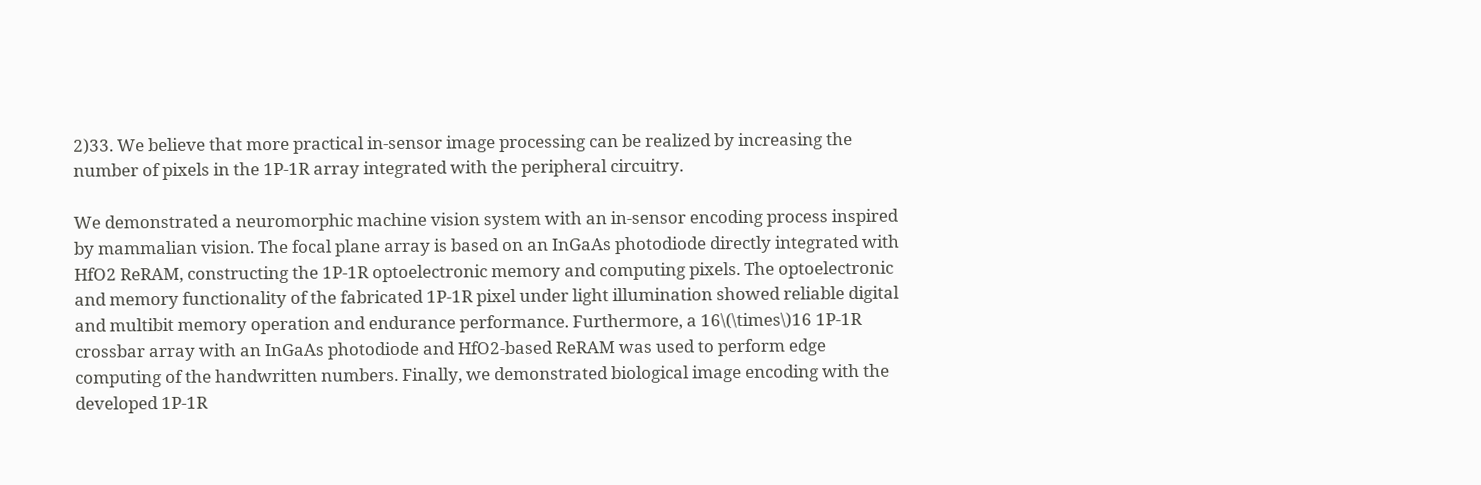2)33. We believe that more practical in-sensor image processing can be realized by increasing the number of pixels in the 1P-1R array integrated with the peripheral circuitry.

We demonstrated a neuromorphic machine vision system with an in-sensor encoding process inspired by mammalian vision. The focal plane array is based on an InGaAs photodiode directly integrated with HfO2 ReRAM, constructing the 1P-1R optoelectronic memory and computing pixels. The optoelectronic and memory functionality of the fabricated 1P-1R pixel under light illumination showed reliable digital and multibit memory operation and endurance performance. Furthermore, a 16\(\times\)16 1P-1R crossbar array with an InGaAs photodiode and HfO2-based ReRAM was used to perform edge computing of the handwritten numbers. Finally, we demonstrated biological image encoding with the developed 1P-1R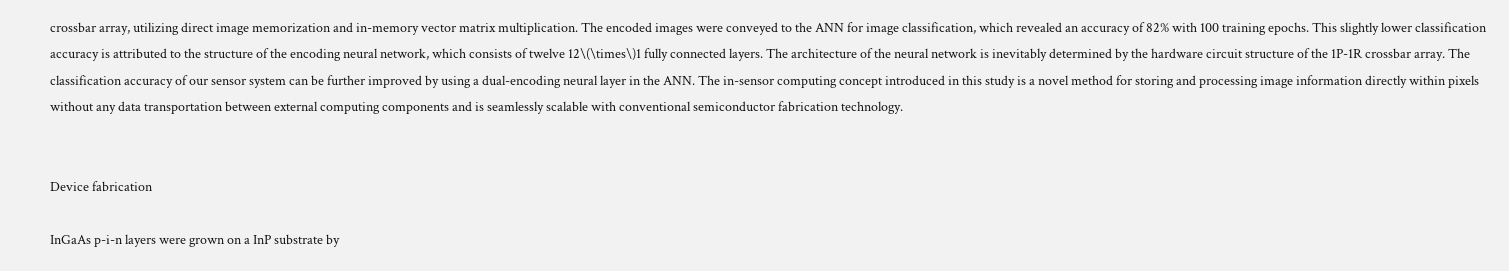crossbar array, utilizing direct image memorization and in-memory vector matrix multiplication. The encoded images were conveyed to the ANN for image classification, which revealed an accuracy of 82% with 100 training epochs. This slightly lower classification accuracy is attributed to the structure of the encoding neural network, which consists of twelve 12\(\times\)1 fully connected layers. The architecture of the neural network is inevitably determined by the hardware circuit structure of the 1P-1R crossbar array. The classification accuracy of our sensor system can be further improved by using a dual-encoding neural layer in the ANN. The in-sensor computing concept introduced in this study is a novel method for storing and processing image information directly within pixels without any data transportation between external computing components and is seamlessly scalable with conventional semiconductor fabrication technology.


Device fabrication

InGaAs p-i-n layers were grown on a InP substrate by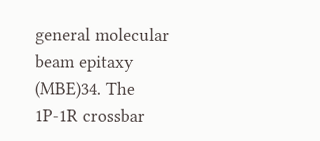general molecular beam epitaxy (MBE)34. The 1P-1R crossbar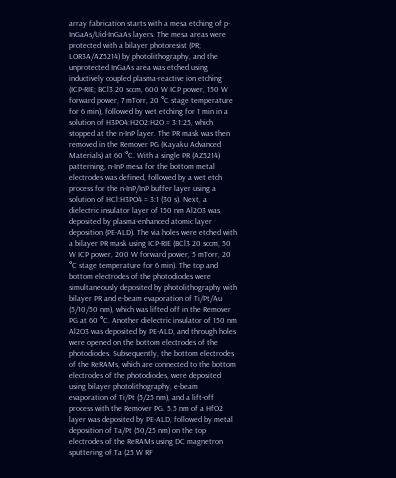array fabrication starts with a mesa etching of p-InGaAs/Uid-InGaAs layers. The mesa areas were protected with a bilayer photoresist (PR; LOR3A/AZ5214) by photolithography, and the unprotected InGaAs area was etched using inductively coupled plasma-reactive ion etching (ICP-RIE; BCl3 20 sccm, 600 W ICP power, 150 W forward power, 7 mTorr, 20 °C stage temperature for 6 min), followed by wet etching for 1 min in a solution of H3PO4:H2O2:H2O = 3:1:25, which stopped at the n-InP layer. The PR mask was then removed in the Remover PG (Kayaku Advanced Materials) at 60 °C. With a single PR (AZ5214) patterning, n-InP mesa for the bottom metal electrodes was defined, followed by a wet etch process for the n-InP/InP buffer layer using a solution of HCl:H3PO4 = 3:1 (30 s). Next, a dielectric insulator layer of 150 nm Al2O3 was deposited by plasma-enhanced atomic layer deposition (PE-ALD). The via holes were etched with a bilayer PR mask using ICP-RIE (BCl3 20 sccm, 50 W ICP power, 200 W forward power, 5 mTorr, 20 °C stage temperature for 6 min). The top and bottom electrodes of the photodiodes were simultaneously deposited by photolithography with bilayer PR and e-beam evaporation of Ti/Pt/Au (5/10/50 nm), which was lifted off in the Remover PG at 60 °C. Another dielectric insulator of 150 nm Al2O3 was deposited by PE-ALD, and through holes were opened on the bottom electrodes of the photodiodes. Subsequently, the bottom electrodes of the ReRAMs, which are connected to the bottom electrodes of the photodiodes, were deposited using bilayer photolithography, e-beam evaporation of Ti/Pt (5/25 nm), and a lift-off process with the Remover PG. 5.5 nm of a HfO2 layer was deposited by PE-ALD, followed by metal deposition of Ta/Pt (50/25 nm) on the top electrodes of the ReRAMs using DC magnetron sputtering of Ta (25 W RF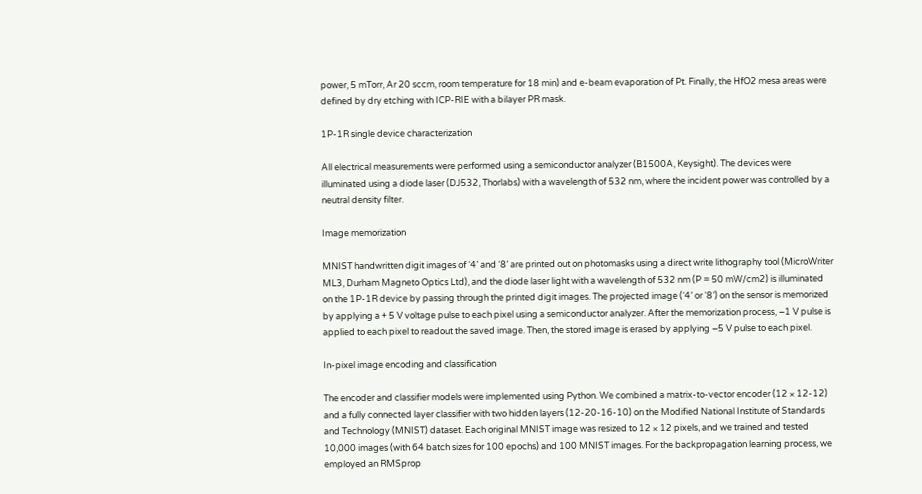power, 5 mTorr, Ar 20 sccm, room temperature for 18 min) and e-beam evaporation of Pt. Finally, the HfO2 mesa areas were defined by dry etching with ICP-RIE with a bilayer PR mask.

1P-1R single device characterization

All electrical measurements were performed using a semiconductor analyzer (B1500A, Keysight). The devices were illuminated using a diode laser (DJ532, Thorlabs) with a wavelength of 532 nm, where the incident power was controlled by a neutral density filter.

Image memorization

MNIST handwritten digit images of ‘4’ and ‘8’ are printed out on photomasks using a direct write lithography tool (MicroWriter ML3, Durham Magneto Optics Ltd), and the diode laser light with a wavelength of 532 nm (P = 50 mW/cm2) is illuminated on the 1P-1R device by passing through the printed digit images. The projected image (‘4’ or ‘8’) on the sensor is memorized by applying a + 5 V voltage pulse to each pixel using a semiconductor analyzer. After the memorization process, −1 V pulse is applied to each pixel to readout the saved image. Then, the stored image is erased by applying −5 V pulse to each pixel.

In-pixel image encoding and classification

The encoder and classifier models were implemented using Python. We combined a matrix-to-vector encoder (12 × 12-12) and a fully connected layer classifier with two hidden layers (12-20-16-10) on the Modified National Institute of Standards and Technology (MNIST) dataset. Each original MNIST image was resized to 12 × 12 pixels, and we trained and tested 10,000 images (with 64 batch sizes for 100 epochs) and 100 MNIST images. For the backpropagation learning process, we employed an RMSprop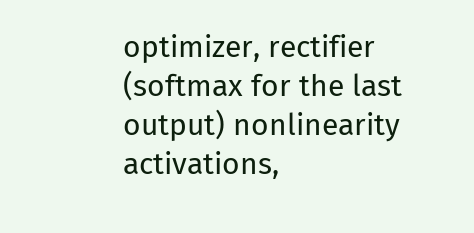optimizer, rectifier (softmax for the last output) nonlinearity activations,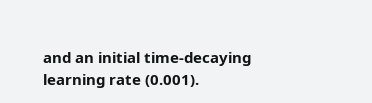and an initial time-decaying learning rate (0.001).